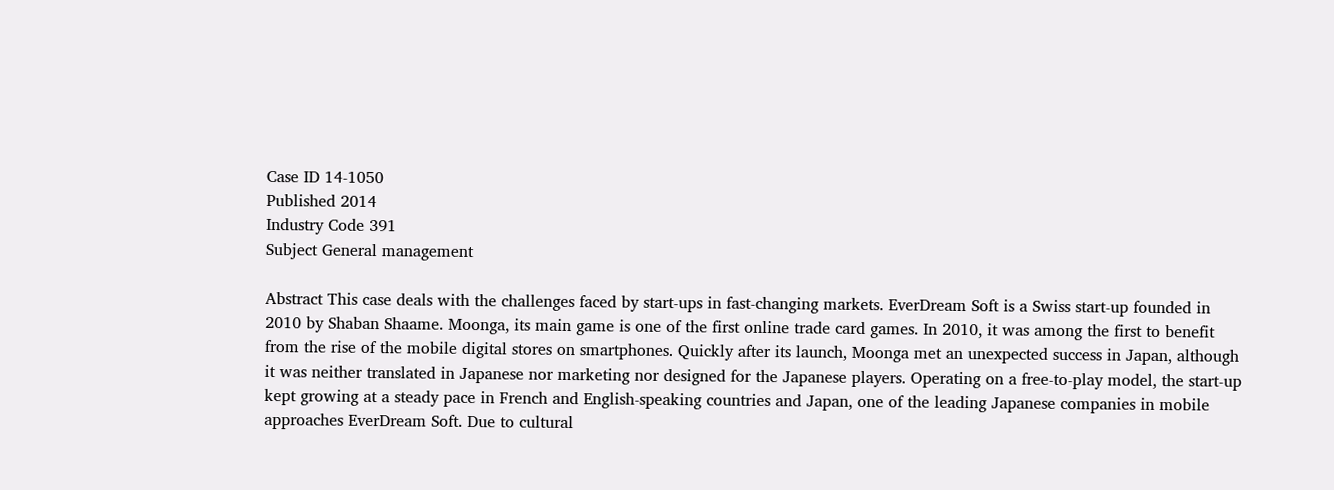Case ID 14-1050
Published 2014
Industry Code 391
Subject General management

Abstract This case deals with the challenges faced by start-ups in fast-changing markets. EverDream Soft is a Swiss start-up founded in 2010 by Shaban Shaame. Moonga, its main game is one of the first online trade card games. In 2010, it was among the first to benefit from the rise of the mobile digital stores on smartphones. Quickly after its launch, Moonga met an unexpected success in Japan, although it was neither translated in Japanese nor marketing nor designed for the Japanese players. Operating on a free-to-play model, the start-up kept growing at a steady pace in French and English-speaking countries and Japan, one of the leading Japanese companies in mobile approaches EverDream Soft. Due to cultural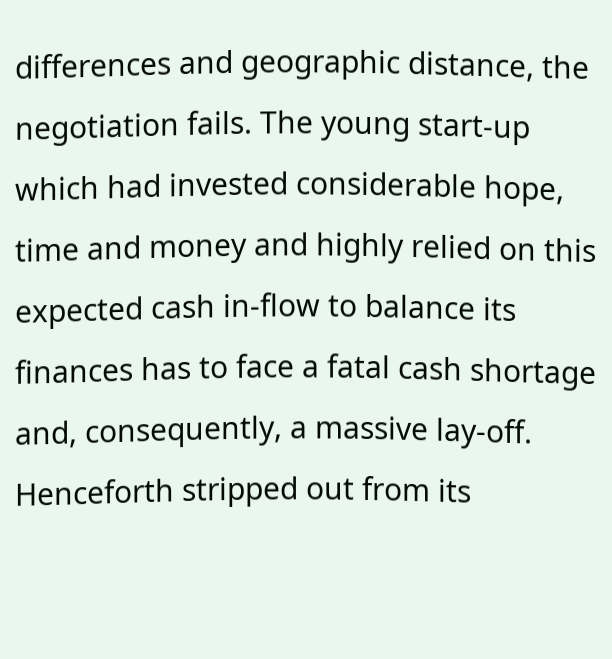differences and geographic distance, the negotiation fails. The young start-up which had invested considerable hope, time and money and highly relied on this expected cash in-flow to balance its finances has to face a fatal cash shortage and, consequently, a massive lay-off. Henceforth stripped out from its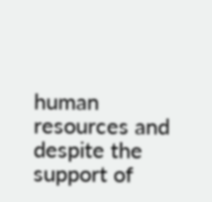human resources and despite the support of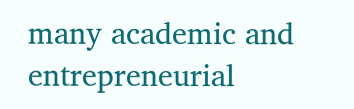many academic and entrepreneurial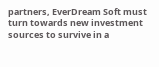partners, EverDream Soft must turn towards new investment sources to survive in a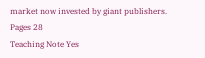market now invested by giant publishers.
Pages 28
Teaching Note Yes